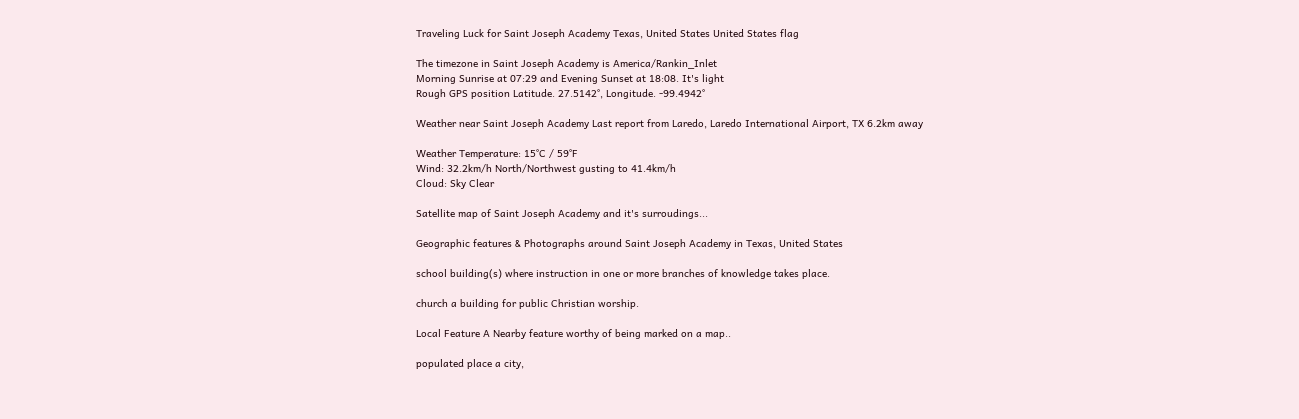Traveling Luck for Saint Joseph Academy Texas, United States United States flag

The timezone in Saint Joseph Academy is America/Rankin_Inlet
Morning Sunrise at 07:29 and Evening Sunset at 18:08. It's light
Rough GPS position Latitude. 27.5142°, Longitude. -99.4942°

Weather near Saint Joseph Academy Last report from Laredo, Laredo International Airport, TX 6.2km away

Weather Temperature: 15°C / 59°F
Wind: 32.2km/h North/Northwest gusting to 41.4km/h
Cloud: Sky Clear

Satellite map of Saint Joseph Academy and it's surroudings...

Geographic features & Photographs around Saint Joseph Academy in Texas, United States

school building(s) where instruction in one or more branches of knowledge takes place.

church a building for public Christian worship.

Local Feature A Nearby feature worthy of being marked on a map..

populated place a city,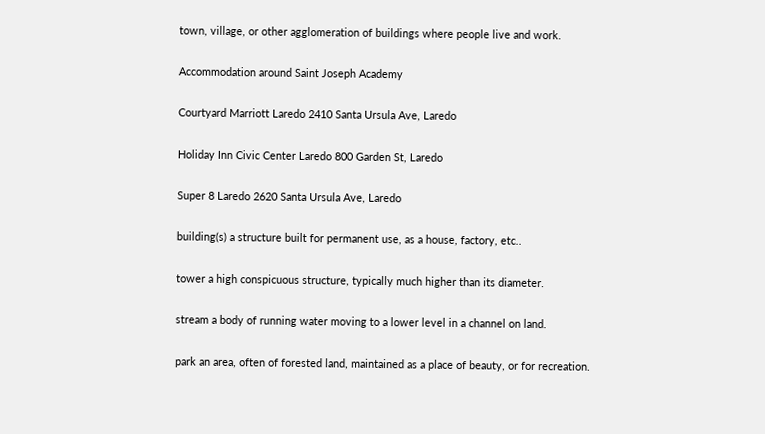town, village, or other agglomeration of buildings where people live and work.

Accommodation around Saint Joseph Academy

Courtyard Marriott Laredo 2410 Santa Ursula Ave, Laredo

Holiday Inn Civic Center Laredo 800 Garden St, Laredo

Super 8 Laredo 2620 Santa Ursula Ave, Laredo

building(s) a structure built for permanent use, as a house, factory, etc..

tower a high conspicuous structure, typically much higher than its diameter.

stream a body of running water moving to a lower level in a channel on land.

park an area, often of forested land, maintained as a place of beauty, or for recreation.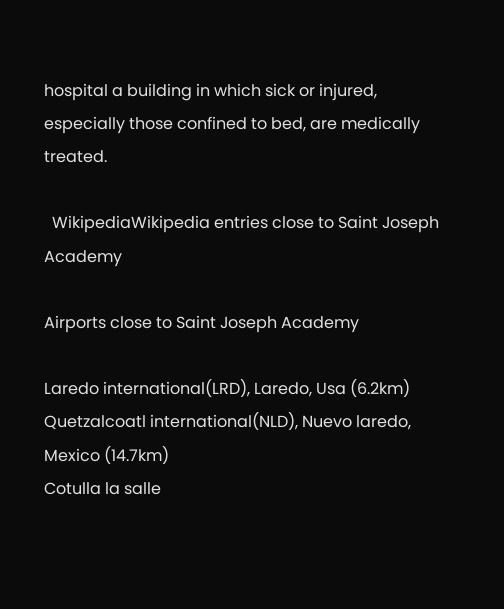hospital a building in which sick or injured, especially those confined to bed, are medically treated.

  WikipediaWikipedia entries close to Saint Joseph Academy

Airports close to Saint Joseph Academy

Laredo international(LRD), Laredo, Usa (6.2km)
Quetzalcoatl international(NLD), Nuevo laredo, Mexico (14.7km)
Cotulla la salle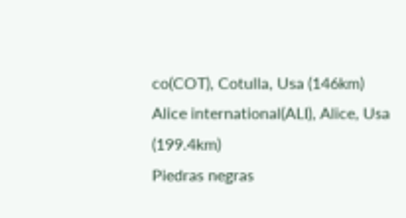co(COT), Cotulla, Usa (146km)
Alice international(ALI), Alice, Usa (199.4km)
Piedras negras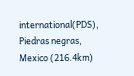international(PDS), Piedras negras, Mexico (216.4km)